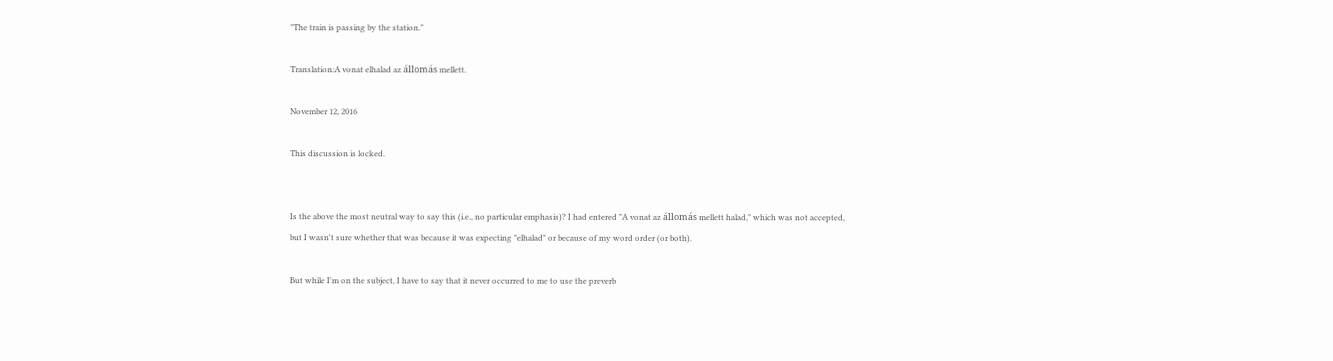"The train is passing by the station."

Translation:A vonat elhalad az állomás mellett.

November 12, 2016

This discussion is locked.


Is the above the most neutral way to say this (i.e., no particular emphasis)? I had entered "A vonat az állomás mellett halad," which was not accepted, but I wasn't sure whether that was because it was expecting "elhalad" or because of my word order (or both).

But while I'm on the subject, I have to say that it never occurred to me to use the preverb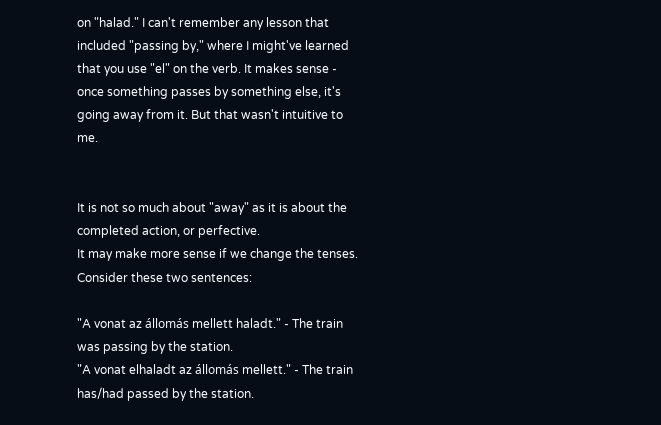on "halad." I can't remember any lesson that included "passing by," where I might've learned that you use "el" on the verb. It makes sense - once something passes by something else, it's going away from it. But that wasn't intuitive to me.


It is not so much about "away" as it is about the completed action, or perfective.
It may make more sense if we change the tenses. Consider these two sentences:

"A vonat az állomás mellett haladt." - The train was passing by the station.
"A vonat elhaladt az állomás mellett." - The train has/had passed by the station.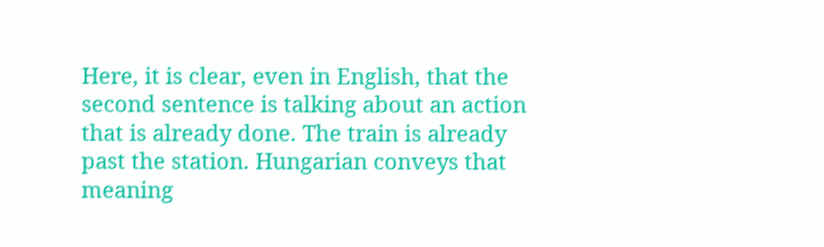Here, it is clear, even in English, that the second sentence is talking about an action that is already done. The train is already past the station. Hungarian conveys that meaning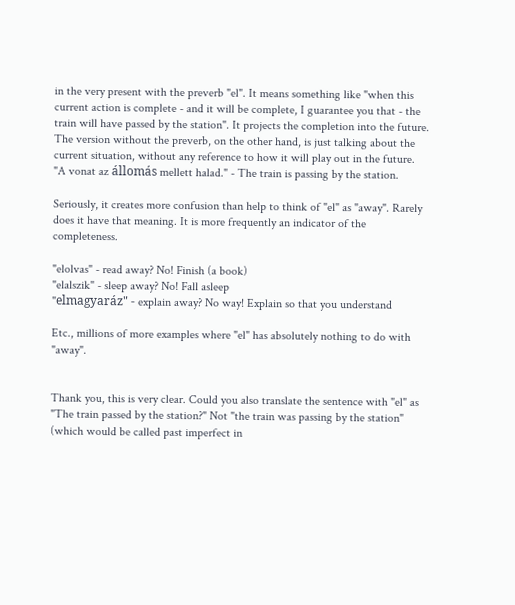in the very present with the preverb "el". It means something like "when this current action is complete - and it will be complete, I guarantee you that - the train will have passed by the station". It projects the completion into the future.
The version without the preverb, on the other hand, is just talking about the current situation, without any reference to how it will play out in the future.
"A vonat az állomás mellett halad." - The train is passing by the station.

Seriously, it creates more confusion than help to think of "el" as "away". Rarely does it have that meaning. It is more frequently an indicator of the completeness.

"elolvas" - read away? No! Finish (a book)
"elalszik" - sleep away? No! Fall asleep
"elmagyaráz" - explain away? No way! Explain so that you understand

Etc., millions of more examples where "el" has absolutely nothing to do with "away".


Thank you, this is very clear. Could you also translate the sentence with "el" as "The train passed by the station?" Not "the train was passing by the station" (which would be called past imperfect in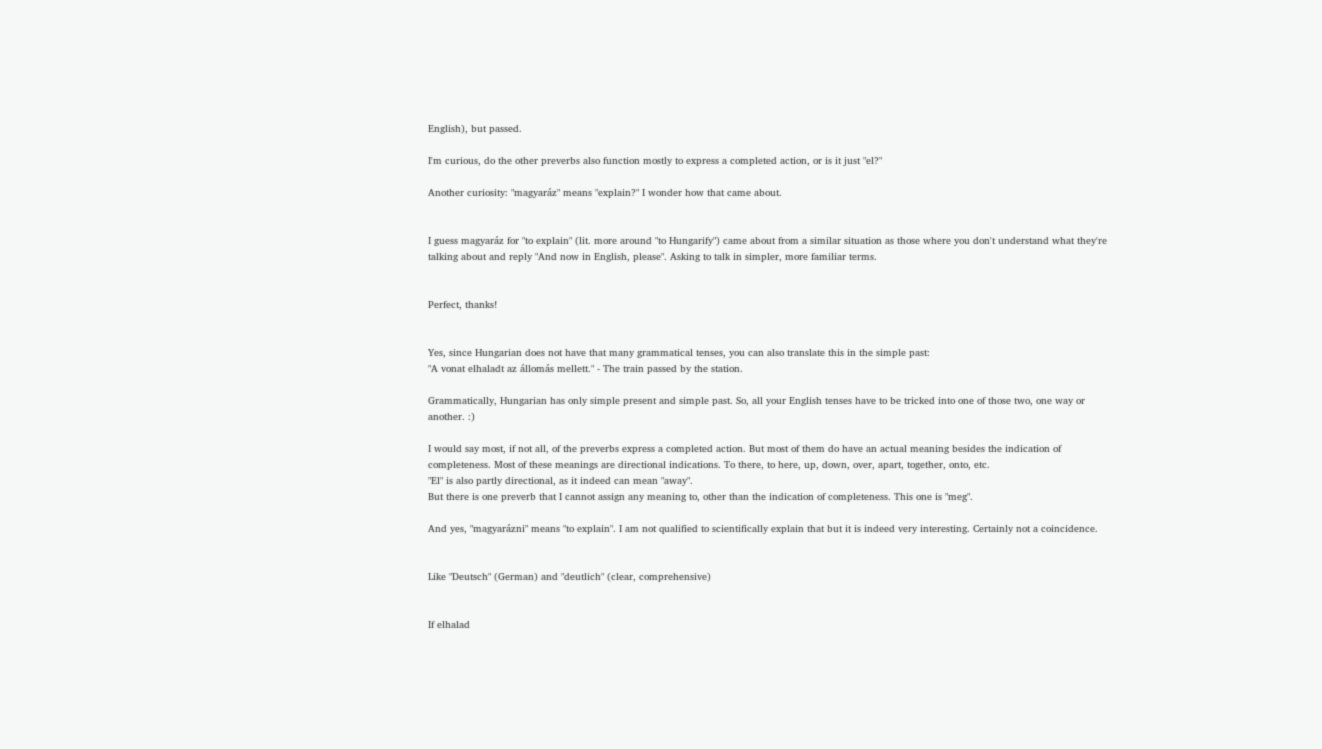English), but passed.

I'm curious, do the other preverbs also function mostly to express a completed action, or is it just "el?"

Another curiosity: "magyaráz" means "explain?" I wonder how that came about.


I guess magyaráz for "to explain" (lit. more around "to Hungarify") came about from a similar situation as those where you don't understand what they're talking about and reply "And now in English, please". Asking to talk in simpler, more familiar terms.


Perfect, thanks!


Yes, since Hungarian does not have that many grammatical tenses, you can also translate this in the simple past:
"A vonat elhaladt az állomás mellett." - The train passed by the station.

Grammatically, Hungarian has only simple present and simple past. So, all your English tenses have to be tricked into one of those two, one way or another. :)

I would say most, if not all, of the preverbs express a completed action. But most of them do have an actual meaning besides the indication of completeness. Most of these meanings are directional indications. To there, to here, up, down, over, apart, together, onto, etc.
"El" is also partly directional, as it indeed can mean "away".
But there is one preverb that I cannot assign any meaning to, other than the indication of completeness. This one is "meg".

And yes, "magyarázni" means "to explain". I am not qualified to scientifically explain that but it is indeed very interesting. Certainly not a coincidence.


Like "Deutsch" (German) and "deutlich" (clear, comprehensive)


If elhalad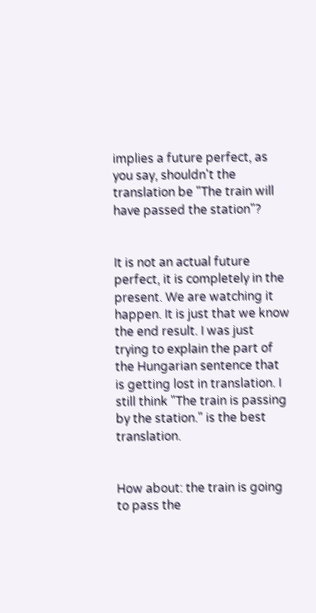implies a future perfect, as you say, shouldn't the translation be "The train will have passed the station"?


It is not an actual future perfect, it is completely in the present. We are watching it happen. It is just that we know the end result. I was just trying to explain the part of the Hungarian sentence that is getting lost in translation. I still think "The train is passing by the station." is the best translation.


How about: the train is going to pass the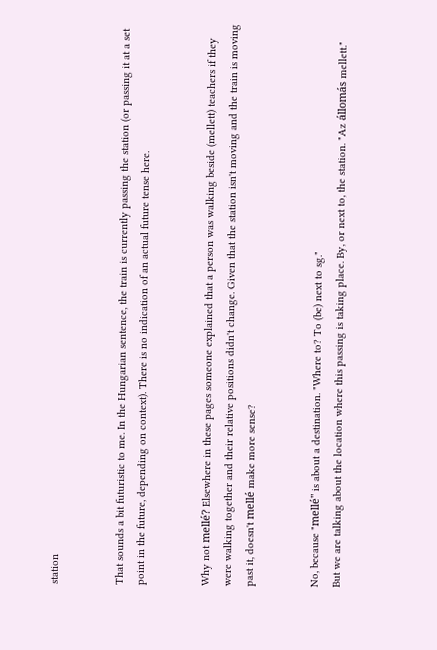station


That sounds a bit futuristic to me. In the Hungarian sentence, the train is currently passing the station (or passing it at a set point in the future, depending on context). There is no indication of an actual future tense here.


Why not mellé? Elsewhere in these pages someone explained that a person was walking beside (mellett) teachers if they were walking together and their relative positions didn't change. Given that the station isn't moving and the train is moving past it, doesn't mellé make more sense?


No, because "mellé" is about a destination. "Where to? To (be) next to sg."
But we are talking about the location where this passing is taking place. By, or next to, the station. "Az állomás mellett."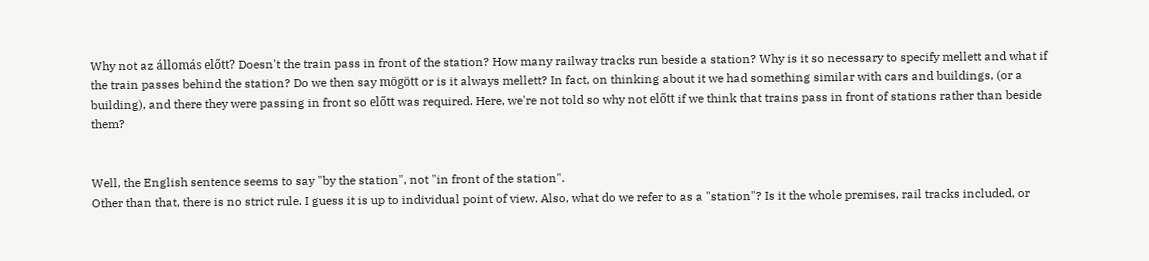Why not az állomás előtt? Doesn't the train pass in front of the station? How many railway tracks run beside a station? Why is it so necessary to specify mellett and what if the train passes behind the station? Do we then say mögött or is it always mellett? In fact, on thinking about it we had something similar with cars and buildings, (or a building), and there they were passing in front so előtt was required. Here, we're not told so why not előtt if we think that trains pass in front of stations rather than beside them?


Well, the English sentence seems to say "by the station", not "in front of the station".
Other than that, there is no strict rule. I guess it is up to individual point of view. Also, what do we refer to as a "station"? Is it the whole premises, rail tracks included, or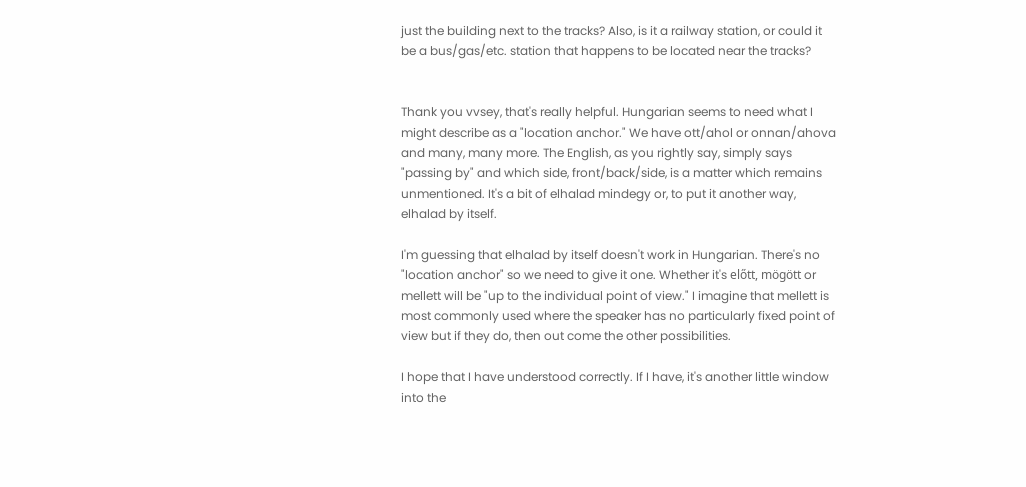just the building next to the tracks? Also, is it a railway station, or could it be a bus/gas/etc. station that happens to be located near the tracks?


Thank you vvsey, that's really helpful. Hungarian seems to need what I might describe as a "location anchor." We have ott/ahol or onnan/ahova and many, many more. The English, as you rightly say, simply says "passing by" and which side, front/back/side, is a matter which remains unmentioned. It's a bit of elhalad mindegy or, to put it another way, elhalad by itself.

I'm guessing that elhalad by itself doesn't work in Hungarian. There's no "location anchor" so we need to give it one. Whether it's előtt, mögött or mellett will be "up to the individual point of view." I imagine that mellett is most commonly used where the speaker has no particularly fixed point of view but if they do, then out come the other possibilities.

I hope that I have understood correctly. If I have, it's another little window into the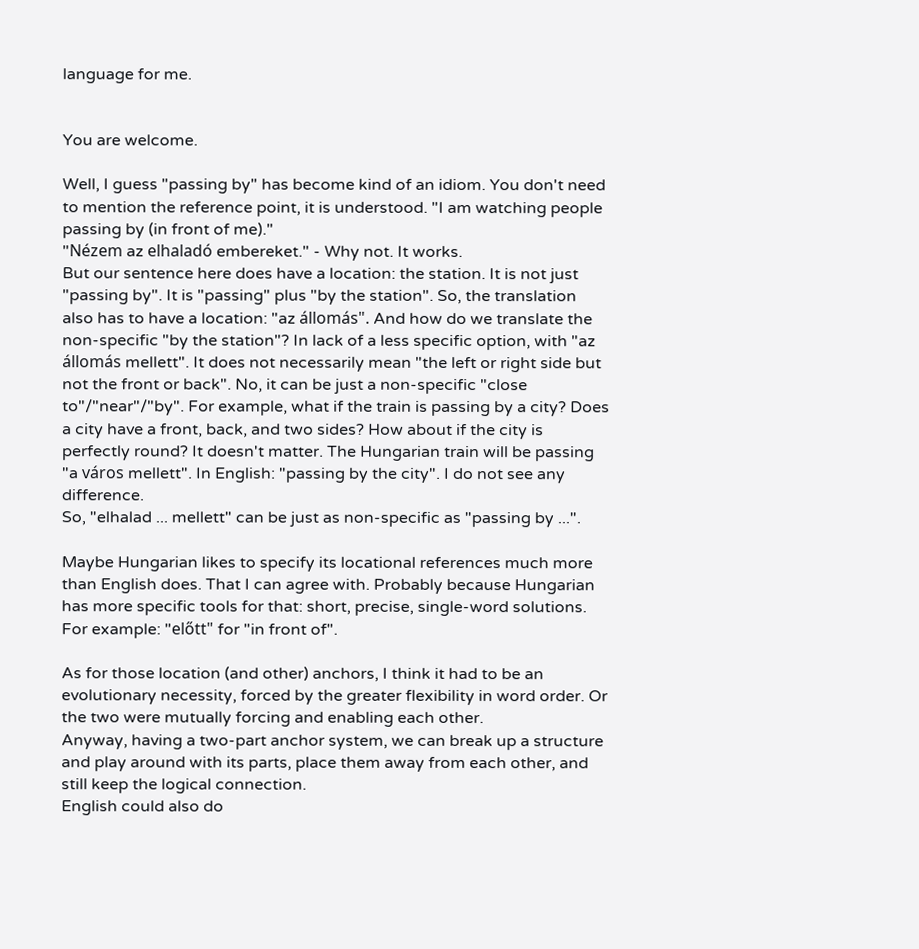language for me.


You are welcome.

Well, I guess "passing by" has become kind of an idiom. You don't need to mention the reference point, it is understood. "I am watching people passing by (in front of me)."
"Nézem az elhaladó embereket." - Why not. It works.
But our sentence here does have a location: the station. It is not just "passing by". It is "passing" plus "by the station". So, the translation also has to have a location: "az állomás". And how do we translate the non-specific "by the station"? In lack of a less specific option, with "az állomás mellett". It does not necessarily mean "the left or right side but not the front or back". No, it can be just a non-specific "close to"/"near"/"by". For example, what if the train is passing by a city? Does a city have a front, back, and two sides? How about if the city is perfectly round? It doesn't matter. The Hungarian train will be passing "a város mellett". In English: "passing by the city". I do not see any difference.
So, "elhalad ... mellett" can be just as non-specific as "passing by ...".

Maybe Hungarian likes to specify its locational references much more than English does. That I can agree with. Probably because Hungarian has more specific tools for that: short, precise, single-word solutions. For example: "előtt" for "in front of".

As for those location (and other) anchors, I think it had to be an evolutionary necessity, forced by the greater flexibility in word order. Or the two were mutually forcing and enabling each other.
Anyway, having a two-part anchor system, we can break up a structure and play around with its parts, place them away from each other, and still keep the logical connection.
English could also do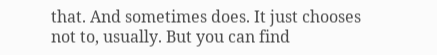that. And sometimes does. It just chooses not to, usually. But you can find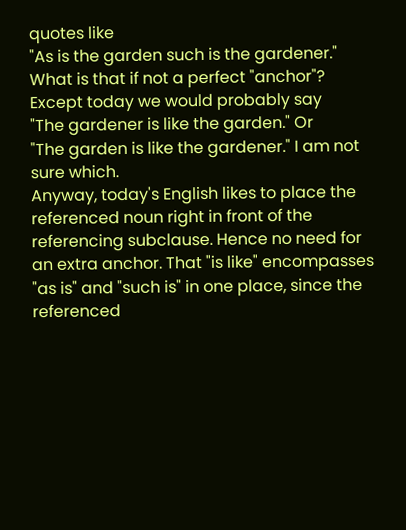quotes like
"As is the garden such is the gardener."
What is that if not a perfect "anchor"?
Except today we would probably say
"The gardener is like the garden." Or
"The garden is like the gardener." I am not sure which.
Anyway, today's English likes to place the referenced noun right in front of the referencing subclause. Hence no need for an extra anchor. That "is like" encompasses "as is" and "such is" in one place, since the referenced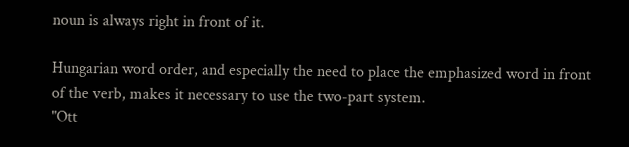noun is always right in front of it.

Hungarian word order, and especially the need to place the emphasized word in front of the verb, makes it necessary to use the two-part system.
"Ott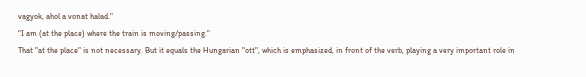vagyok, ahol a vonat halad."
"I am (at the place) where the train is moving/passing."
That "at the place" is not necessary. But it equals the Hungarian "ott", which is emphasized, in front of the verb, playing a very important role in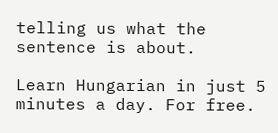telling us what the sentence is about.

Learn Hungarian in just 5 minutes a day. For free.